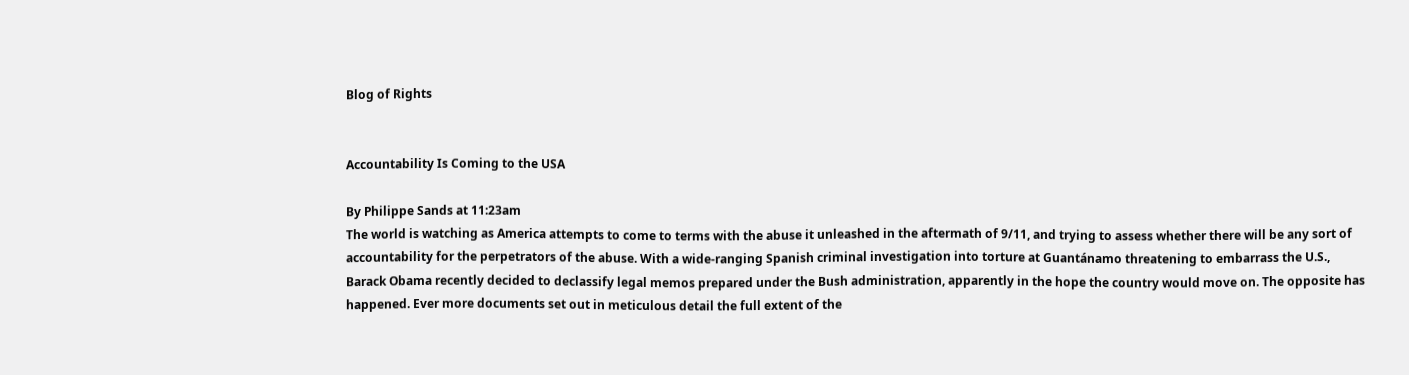Blog of Rights


Accountability Is Coming to the USA

By Philippe Sands at 11:23am
The world is watching as America attempts to come to terms with the abuse it unleashed in the aftermath of 9/11, and trying to assess whether there will be any sort of accountability for the perpetrators of the abuse. With a wide-ranging Spanish criminal investigation into torture at Guantánamo threatening to embarrass the U.S., Barack Obama recently decided to declassify legal memos prepared under the Bush administration, apparently in the hope the country would move on. The opposite has happened. Ever more documents set out in meticulous detail the full extent of the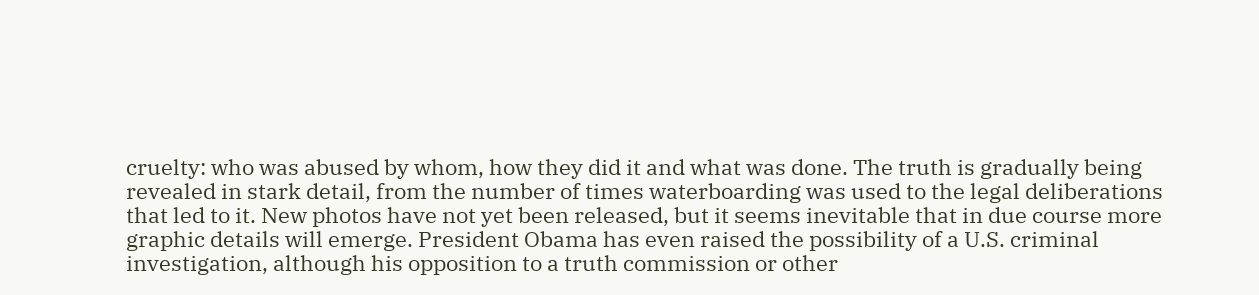cruelty: who was abused by whom, how they did it and what was done. The truth is gradually being revealed in stark detail, from the number of times waterboarding was used to the legal deliberations that led to it. New photos have not yet been released, but it seems inevitable that in due course more graphic details will emerge. President Obama has even raised the possibility of a U.S. criminal investigation, although his opposition to a truth commission or other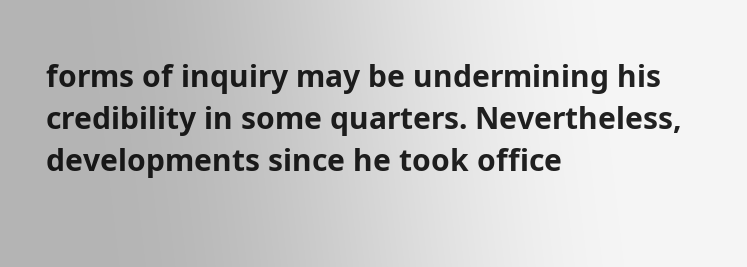forms of inquiry may be undermining his credibility in some quarters. Nevertheless, developments since he took office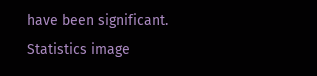have been significant.
Statistics image